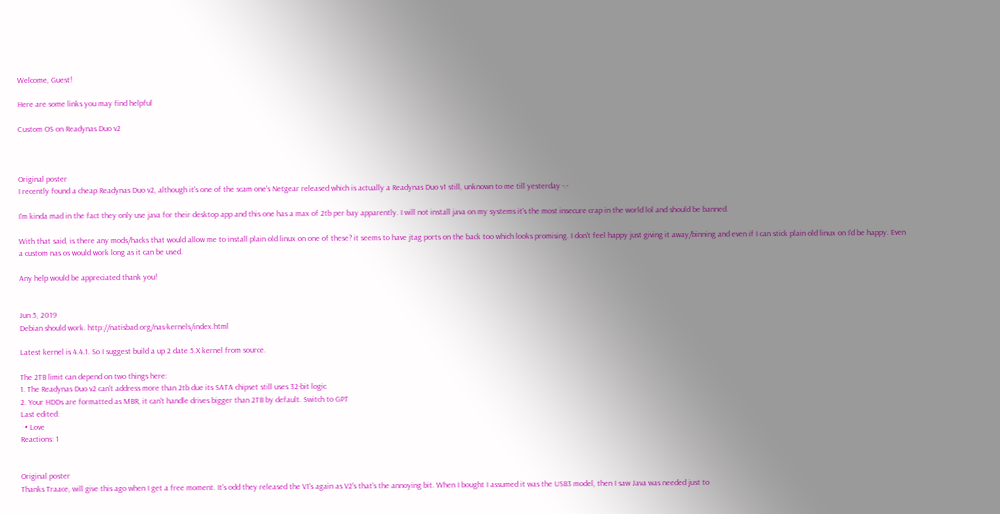Welcome, Guest!

Here are some links you may find helpful

Custom OS on Readynas Duo v2



Original poster
I recently found a cheap Readynas Duo v2, although it's one of the scam one's Netgear released which is actually a Readynas Duo v1 still, unknown to me till yesterday -.-

I'm kinda mad in the fact they only use java for their desktop app and this one has a max of 2tb per bay apparently. I will not install java on my systems it's the most insecure crap in the world lol and should be banned.

With that said, is there any mods/hacks that would allow me to install plain old linux on one of these? it seems to have jtag ports on the back too which looks promising. I don't feel happy just giving it away/binning and even if I can stick plain old linux on I'd be happy. Even a custom nas os would work long as it can be used.

Any help would be appreciated thank you!


Jun 5, 2019
Debian should work. http://natisbad.org/nas-kernels/index.html

Latest kernel is 4.4.1. So I suggest build a up 2 date 5.X kernel from source.

The 2TB limit can depend on two things here:
1. The Readynas Duo v2 can't address more than 2tb due its SATA chipset still uses 32-bit logic
2. Your HDDs are formatted as MBR, it can't handle drives bigger than 2TB by default. Switch to GPT
Last edited:
  • Love
Reactions: 1


Original poster
Thanks Traace, will give this ago when I get a free moment. It's odd they released the V1's again as V2's that's the annoying bit. When I bought I assumed it was the USB3 model, then I saw Java was needed just to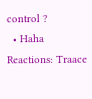control ?
  • Haha
Reactions: Traace